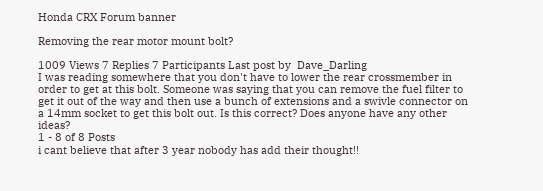Honda CRX Forum banner

Removing the rear motor mount bolt?

1009 Views 7 Replies 7 Participants Last post by  Dave_Darling
I was reading somewhere that you don't have to lower the rear crossmember in order to get at this bolt. Someone was saying that you can remove the fuel filter to get it out of the way and then use a bunch of extensions and a swivle connector on a 14mm socket to get this bolt out. Is this correct? Does anyone have any other ideas?
1 - 8 of 8 Posts
i cant believe that after 3 year nobody has add their thought!!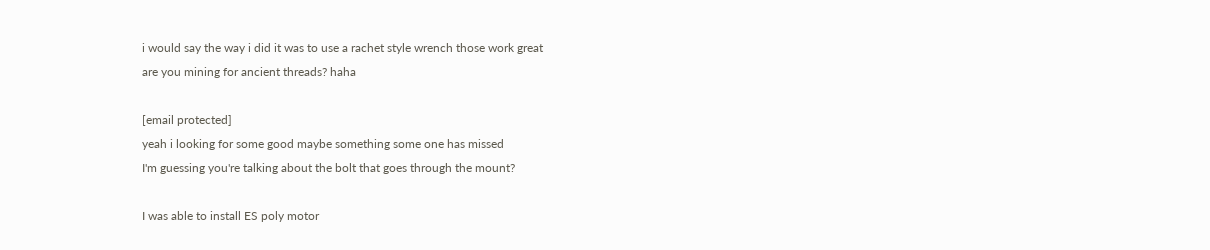i would say the way i did it was to use a rachet style wrench those work great
are you mining for ancient threads? haha

[email protected]
yeah i looking for some good maybe something some one has missed
I'm guessing you're talking about the bolt that goes through the mount?

I was able to install ES poly motor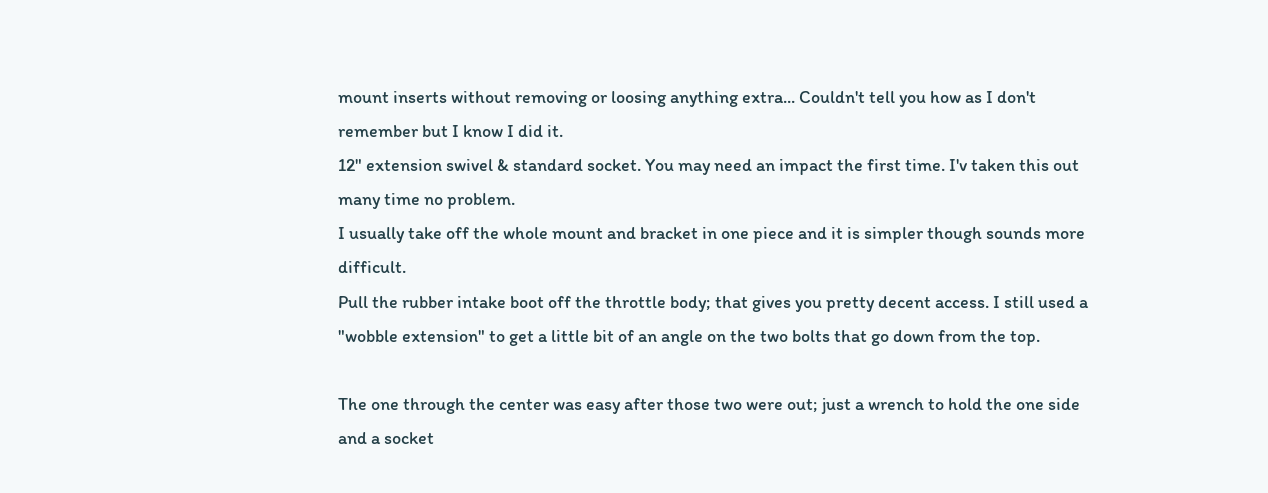mount inserts without removing or loosing anything extra... Couldn't tell you how as I don't remember but I know I did it.
12" extension swivel & standard socket. You may need an impact the first time. I'v taken this out many time no problem.
I usually take off the whole mount and bracket in one piece and it is simpler though sounds more difficult.
Pull the rubber intake boot off the throttle body; that gives you pretty decent access. I still used a "wobble extension" to get a little bit of an angle on the two bolts that go down from the top.

The one through the center was easy after those two were out; just a wrench to hold the one side and a socket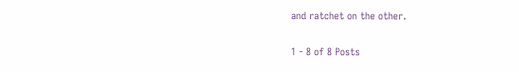and ratchet on the other.

1 - 8 of 8 Posts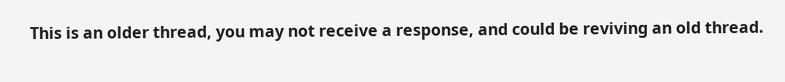This is an older thread, you may not receive a response, and could be reviving an old thread.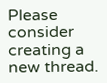Please consider creating a new thread.